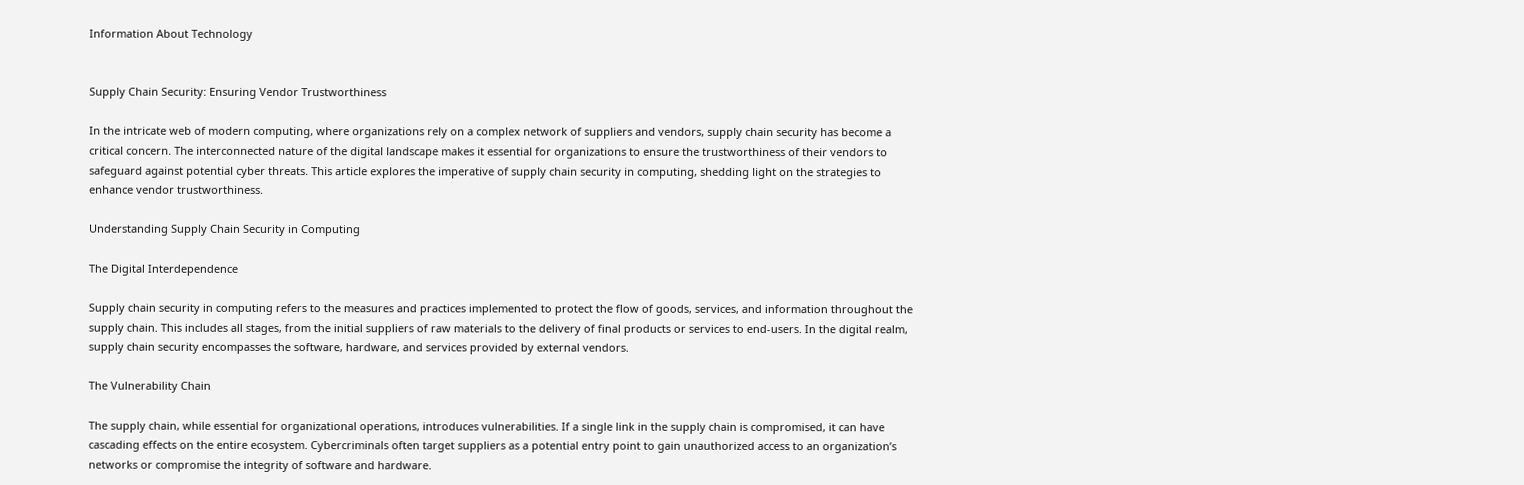Information About Technology


Supply Chain Security: Ensuring Vendor Trustworthiness

In the intricate web of modern computing, where organizations rely on a complex network of suppliers and vendors, supply chain security has become a critical concern. The interconnected nature of the digital landscape makes it essential for organizations to ensure the trustworthiness of their vendors to safeguard against potential cyber threats. This article explores the imperative of supply chain security in computing, shedding light on the strategies to enhance vendor trustworthiness.

Understanding Supply Chain Security in Computing

The Digital Interdependence

Supply chain security in computing refers to the measures and practices implemented to protect the flow of goods, services, and information throughout the supply chain. This includes all stages, from the initial suppliers of raw materials to the delivery of final products or services to end-users. In the digital realm, supply chain security encompasses the software, hardware, and services provided by external vendors.

The Vulnerability Chain

The supply chain, while essential for organizational operations, introduces vulnerabilities. If a single link in the supply chain is compromised, it can have cascading effects on the entire ecosystem. Cybercriminals often target suppliers as a potential entry point to gain unauthorized access to an organization’s networks or compromise the integrity of software and hardware.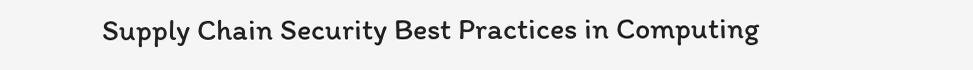Supply Chain Security Best Practices in Computing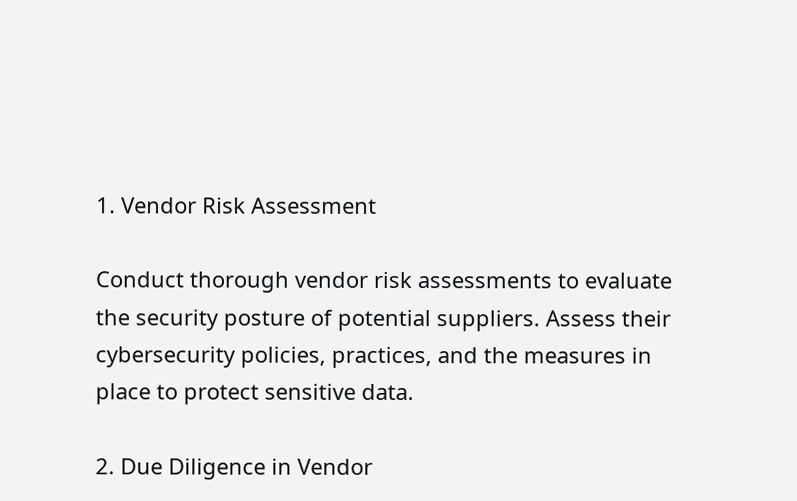1. Vendor Risk Assessment

Conduct thorough vendor risk assessments to evaluate the security posture of potential suppliers. Assess their cybersecurity policies, practices, and the measures in place to protect sensitive data.

2. Due Diligence in Vendor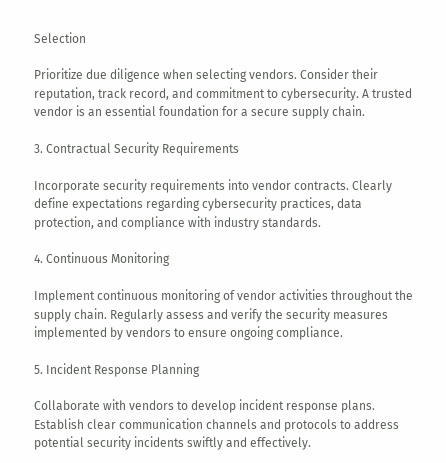Selection

Prioritize due diligence when selecting vendors. Consider their reputation, track record, and commitment to cybersecurity. A trusted vendor is an essential foundation for a secure supply chain.

3. Contractual Security Requirements

Incorporate security requirements into vendor contracts. Clearly define expectations regarding cybersecurity practices, data protection, and compliance with industry standards.

4. Continuous Monitoring

Implement continuous monitoring of vendor activities throughout the supply chain. Regularly assess and verify the security measures implemented by vendors to ensure ongoing compliance.

5. Incident Response Planning

Collaborate with vendors to develop incident response plans. Establish clear communication channels and protocols to address potential security incidents swiftly and effectively.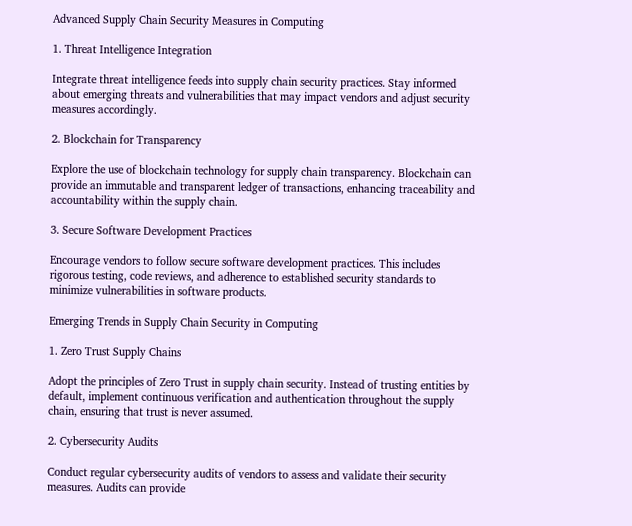Advanced Supply Chain Security Measures in Computing

1. Threat Intelligence Integration

Integrate threat intelligence feeds into supply chain security practices. Stay informed about emerging threats and vulnerabilities that may impact vendors and adjust security measures accordingly.

2. Blockchain for Transparency

Explore the use of blockchain technology for supply chain transparency. Blockchain can provide an immutable and transparent ledger of transactions, enhancing traceability and accountability within the supply chain.

3. Secure Software Development Practices

Encourage vendors to follow secure software development practices. This includes rigorous testing, code reviews, and adherence to established security standards to minimize vulnerabilities in software products.

Emerging Trends in Supply Chain Security in Computing

1. Zero Trust Supply Chains

Adopt the principles of Zero Trust in supply chain security. Instead of trusting entities by default, implement continuous verification and authentication throughout the supply chain, ensuring that trust is never assumed.

2. Cybersecurity Audits

Conduct regular cybersecurity audits of vendors to assess and validate their security measures. Audits can provide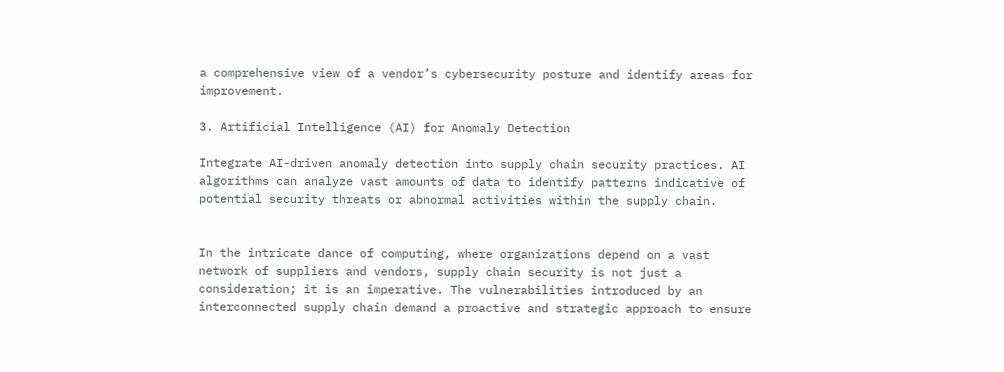a comprehensive view of a vendor’s cybersecurity posture and identify areas for improvement.

3. Artificial Intelligence (AI) for Anomaly Detection

Integrate AI-driven anomaly detection into supply chain security practices. AI algorithms can analyze vast amounts of data to identify patterns indicative of potential security threats or abnormal activities within the supply chain.


In the intricate dance of computing, where organizations depend on a vast network of suppliers and vendors, supply chain security is not just a consideration; it is an imperative. The vulnerabilities introduced by an interconnected supply chain demand a proactive and strategic approach to ensure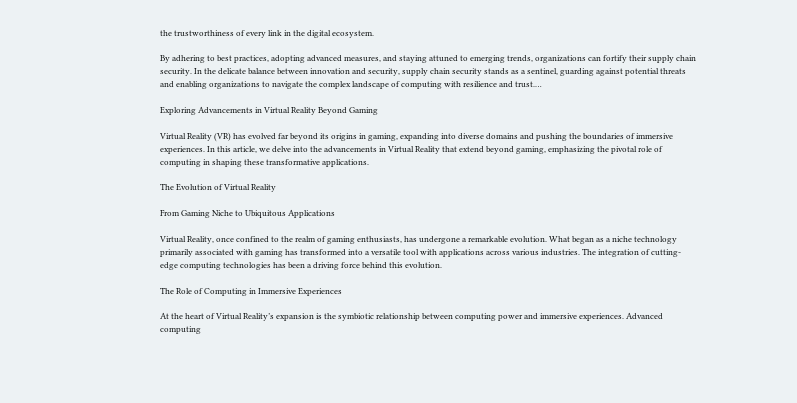the trustworthiness of every link in the digital ecosystem.

By adhering to best practices, adopting advanced measures, and staying attuned to emerging trends, organizations can fortify their supply chain security. In the delicate balance between innovation and security, supply chain security stands as a sentinel, guarding against potential threats and enabling organizations to navigate the complex landscape of computing with resilience and trust.…

Exploring Advancements in Virtual Reality Beyond Gaming

Virtual Reality (VR) has evolved far beyond its origins in gaming, expanding into diverse domains and pushing the boundaries of immersive experiences. In this article, we delve into the advancements in Virtual Reality that extend beyond gaming, emphasizing the pivotal role of computing in shaping these transformative applications.

The Evolution of Virtual Reality

From Gaming Niche to Ubiquitous Applications

Virtual Reality, once confined to the realm of gaming enthusiasts, has undergone a remarkable evolution. What began as a niche technology primarily associated with gaming has transformed into a versatile tool with applications across various industries. The integration of cutting-edge computing technologies has been a driving force behind this evolution.

The Role of Computing in Immersive Experiences

At the heart of Virtual Reality’s expansion is the symbiotic relationship between computing power and immersive experiences. Advanced computing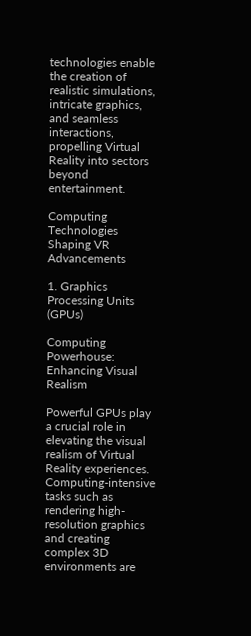technologies enable the creation of realistic simulations, intricate graphics, and seamless interactions, propelling Virtual Reality into sectors beyond entertainment.

Computing Technologies Shaping VR Advancements

1. Graphics Processing Units (GPUs)

Computing Powerhouse: Enhancing Visual Realism

Powerful GPUs play a crucial role in elevating the visual realism of Virtual Reality experiences. Computing-intensive tasks such as rendering high-resolution graphics and creating complex 3D environments are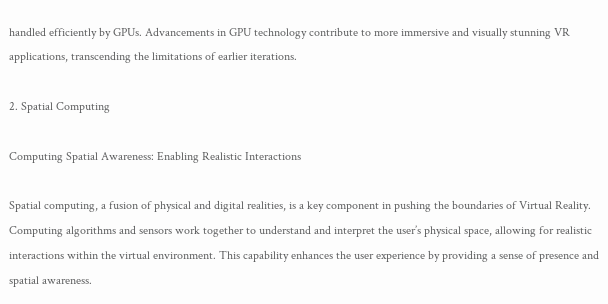handled efficiently by GPUs. Advancements in GPU technology contribute to more immersive and visually stunning VR applications, transcending the limitations of earlier iterations.

2. Spatial Computing

Computing Spatial Awareness: Enabling Realistic Interactions

Spatial computing, a fusion of physical and digital realities, is a key component in pushing the boundaries of Virtual Reality. Computing algorithms and sensors work together to understand and interpret the user’s physical space, allowing for realistic interactions within the virtual environment. This capability enhances the user experience by providing a sense of presence and spatial awareness.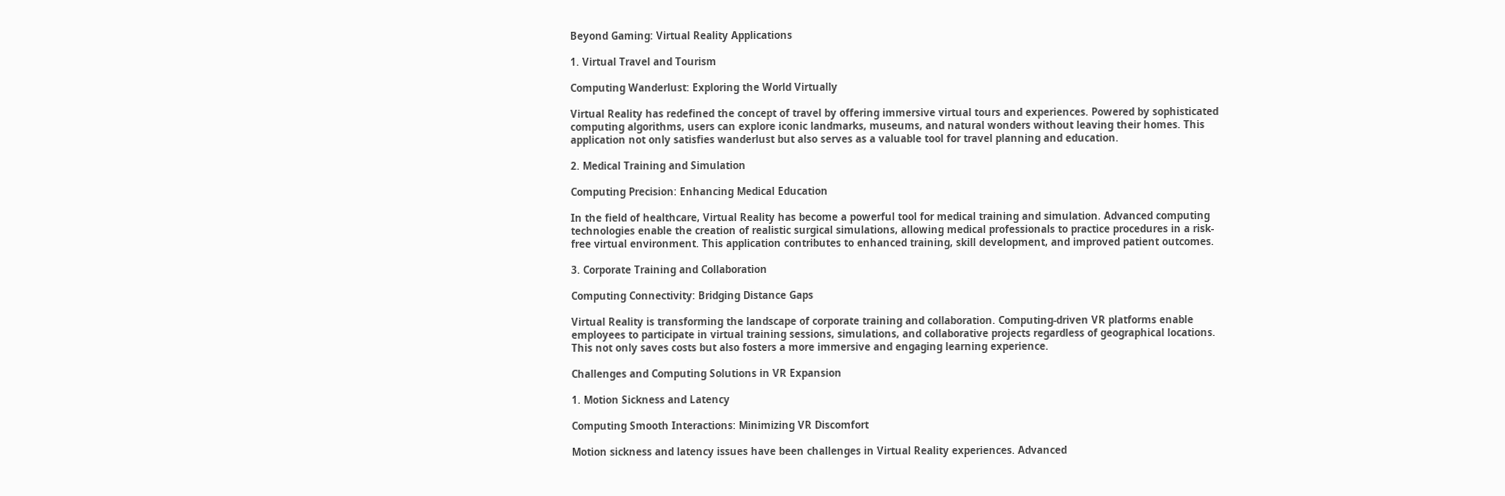Beyond Gaming: Virtual Reality Applications

1. Virtual Travel and Tourism

Computing Wanderlust: Exploring the World Virtually

Virtual Reality has redefined the concept of travel by offering immersive virtual tours and experiences. Powered by sophisticated computing algorithms, users can explore iconic landmarks, museums, and natural wonders without leaving their homes. This application not only satisfies wanderlust but also serves as a valuable tool for travel planning and education.

2. Medical Training and Simulation

Computing Precision: Enhancing Medical Education

In the field of healthcare, Virtual Reality has become a powerful tool for medical training and simulation. Advanced computing technologies enable the creation of realistic surgical simulations, allowing medical professionals to practice procedures in a risk-free virtual environment. This application contributes to enhanced training, skill development, and improved patient outcomes.

3. Corporate Training and Collaboration

Computing Connectivity: Bridging Distance Gaps

Virtual Reality is transforming the landscape of corporate training and collaboration. Computing-driven VR platforms enable employees to participate in virtual training sessions, simulations, and collaborative projects regardless of geographical locations. This not only saves costs but also fosters a more immersive and engaging learning experience.

Challenges and Computing Solutions in VR Expansion

1. Motion Sickness and Latency

Computing Smooth Interactions: Minimizing VR Discomfort

Motion sickness and latency issues have been challenges in Virtual Reality experiences. Advanced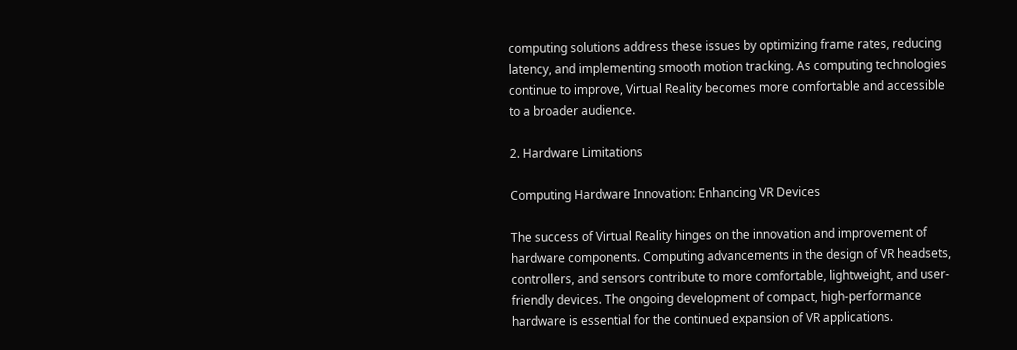computing solutions address these issues by optimizing frame rates, reducing latency, and implementing smooth motion tracking. As computing technologies continue to improve, Virtual Reality becomes more comfortable and accessible to a broader audience.

2. Hardware Limitations

Computing Hardware Innovation: Enhancing VR Devices

The success of Virtual Reality hinges on the innovation and improvement of hardware components. Computing advancements in the design of VR headsets, controllers, and sensors contribute to more comfortable, lightweight, and user-friendly devices. The ongoing development of compact, high-performance hardware is essential for the continued expansion of VR applications.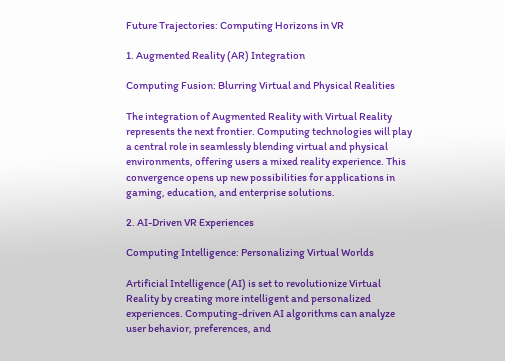Future Trajectories: Computing Horizons in VR

1. Augmented Reality (AR) Integration

Computing Fusion: Blurring Virtual and Physical Realities

The integration of Augmented Reality with Virtual Reality represents the next frontier. Computing technologies will play a central role in seamlessly blending virtual and physical environments, offering users a mixed reality experience. This convergence opens up new possibilities for applications in gaming, education, and enterprise solutions.

2. AI-Driven VR Experiences

Computing Intelligence: Personalizing Virtual Worlds

Artificial Intelligence (AI) is set to revolutionize Virtual Reality by creating more intelligent and personalized experiences. Computing-driven AI algorithms can analyze user behavior, preferences, and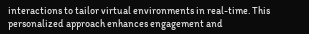interactions to tailor virtual environments in real-time. This personalized approach enhances engagement and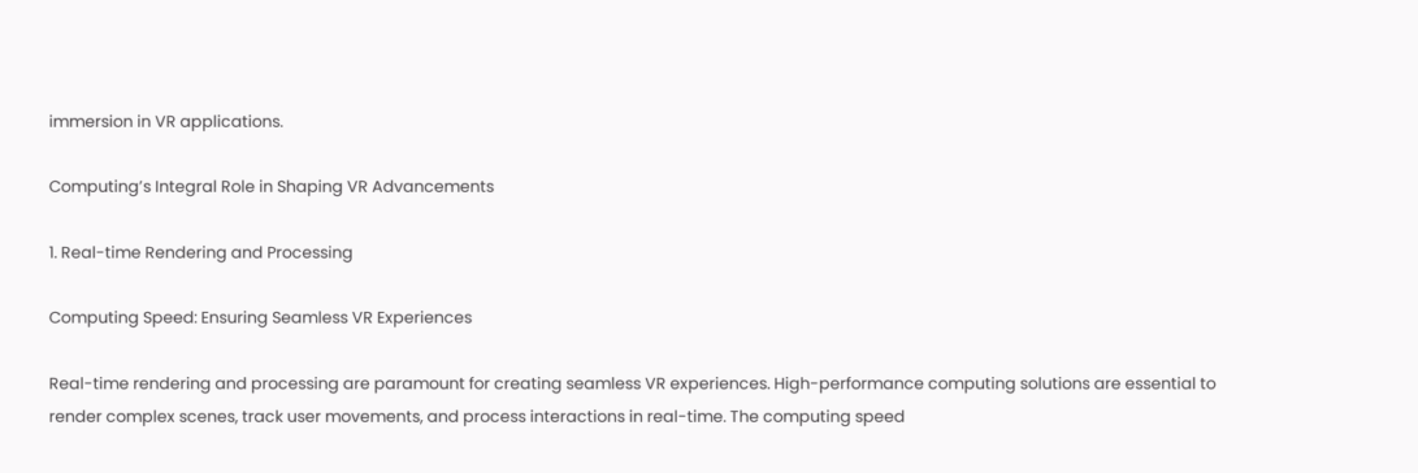immersion in VR applications.

Computing’s Integral Role in Shaping VR Advancements

1. Real-time Rendering and Processing

Computing Speed: Ensuring Seamless VR Experiences

Real-time rendering and processing are paramount for creating seamless VR experiences. High-performance computing solutions are essential to render complex scenes, track user movements, and process interactions in real-time. The computing speed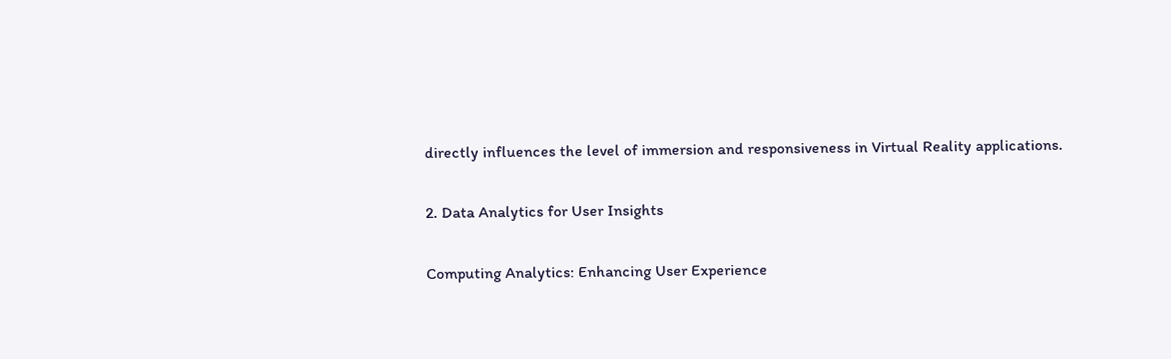directly influences the level of immersion and responsiveness in Virtual Reality applications.

2. Data Analytics for User Insights

Computing Analytics: Enhancing User Experience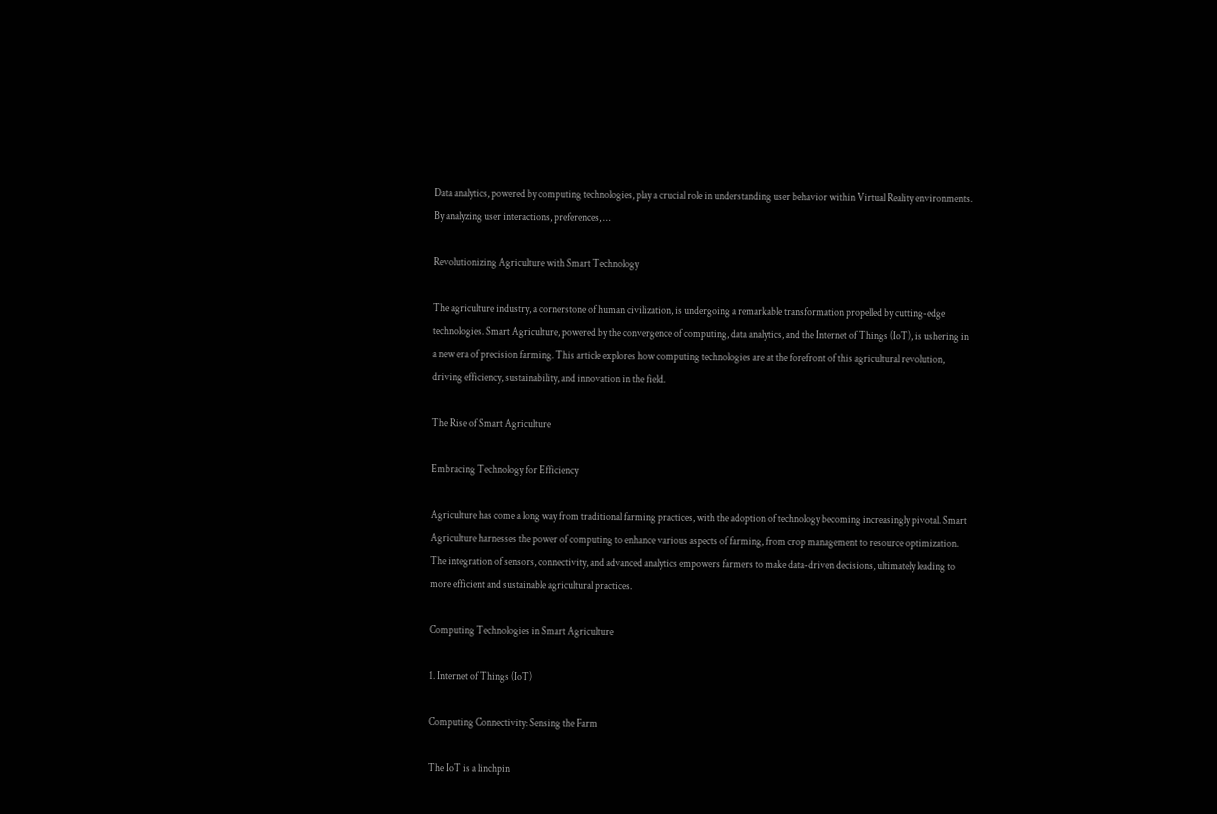Data analytics, powered by computing technologies, play a crucial role in understanding user behavior within Virtual Reality environments. By analyzing user interactions, preferences, …

Revolutionizing Agriculture with Smart Technology

The agriculture industry, a cornerstone of human civilization, is undergoing a remarkable transformation propelled by cutting-edge technologies. Smart Agriculture, powered by the convergence of computing, data analytics, and the Internet of Things (IoT), is ushering in a new era of precision farming. This article explores how computing technologies are at the forefront of this agricultural revolution, driving efficiency, sustainability, and innovation in the field.

The Rise of Smart Agriculture

Embracing Technology for Efficiency

Agriculture has come a long way from traditional farming practices, with the adoption of technology becoming increasingly pivotal. Smart Agriculture harnesses the power of computing to enhance various aspects of farming, from crop management to resource optimization. The integration of sensors, connectivity, and advanced analytics empowers farmers to make data-driven decisions, ultimately leading to more efficient and sustainable agricultural practices.

Computing Technologies in Smart Agriculture

1. Internet of Things (IoT)

Computing Connectivity: Sensing the Farm

The IoT is a linchpin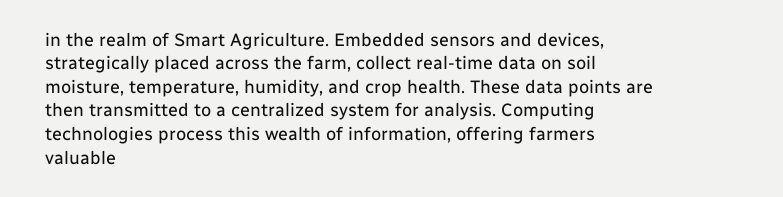in the realm of Smart Agriculture. Embedded sensors and devices, strategically placed across the farm, collect real-time data on soil moisture, temperature, humidity, and crop health. These data points are then transmitted to a centralized system for analysis. Computing technologies process this wealth of information, offering farmers valuable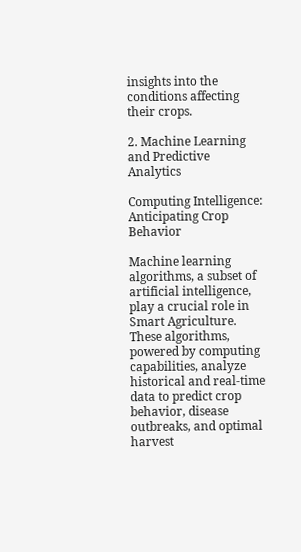insights into the conditions affecting their crops.

2. Machine Learning and Predictive Analytics

Computing Intelligence: Anticipating Crop Behavior

Machine learning algorithms, a subset of artificial intelligence, play a crucial role in Smart Agriculture. These algorithms, powered by computing capabilities, analyze historical and real-time data to predict crop behavior, disease outbreaks, and optimal harvest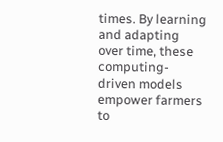times. By learning and adapting over time, these computing-driven models empower farmers to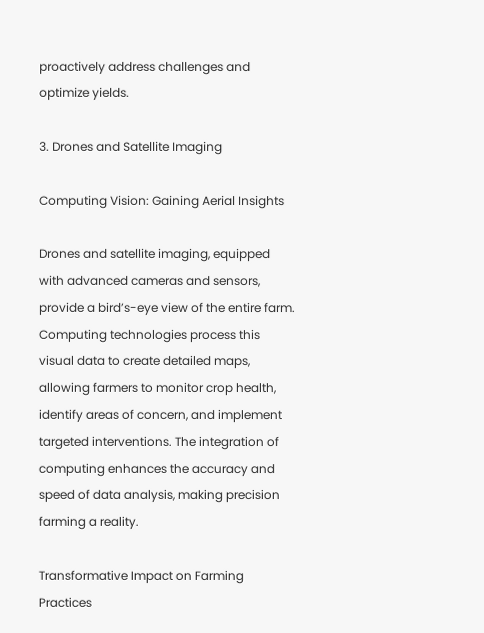proactively address challenges and optimize yields.

3. Drones and Satellite Imaging

Computing Vision: Gaining Aerial Insights

Drones and satellite imaging, equipped with advanced cameras and sensors, provide a bird’s-eye view of the entire farm. Computing technologies process this visual data to create detailed maps, allowing farmers to monitor crop health, identify areas of concern, and implement targeted interventions. The integration of computing enhances the accuracy and speed of data analysis, making precision farming a reality.

Transformative Impact on Farming Practices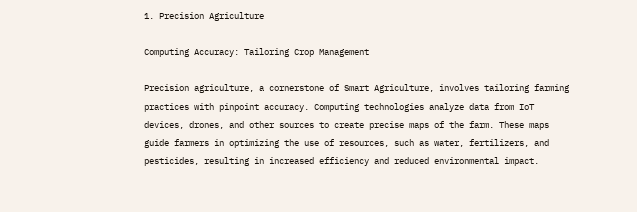1. Precision Agriculture

Computing Accuracy: Tailoring Crop Management

Precision agriculture, a cornerstone of Smart Agriculture, involves tailoring farming practices with pinpoint accuracy. Computing technologies analyze data from IoT devices, drones, and other sources to create precise maps of the farm. These maps guide farmers in optimizing the use of resources, such as water, fertilizers, and pesticides, resulting in increased efficiency and reduced environmental impact.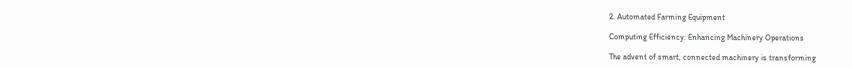2. Automated Farming Equipment

Computing Efficiency: Enhancing Machinery Operations

The advent of smart, connected machinery is transforming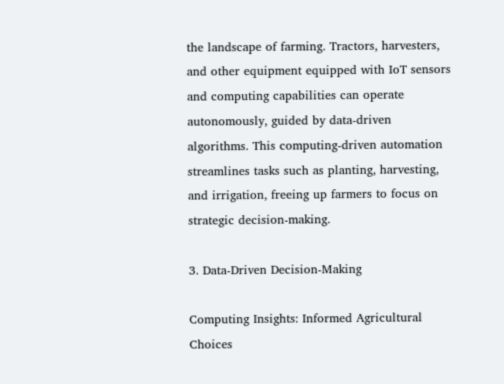the landscape of farming. Tractors, harvesters, and other equipment equipped with IoT sensors and computing capabilities can operate autonomously, guided by data-driven algorithms. This computing-driven automation streamlines tasks such as planting, harvesting, and irrigation, freeing up farmers to focus on strategic decision-making.

3. Data-Driven Decision-Making

Computing Insights: Informed Agricultural Choices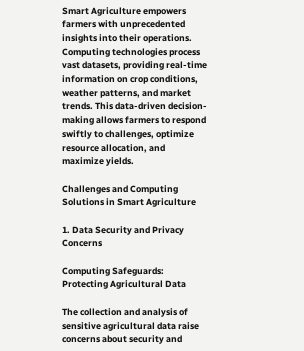Smart Agriculture empowers farmers with unprecedented insights into their operations. Computing technologies process vast datasets, providing real-time information on crop conditions, weather patterns, and market trends. This data-driven decision-making allows farmers to respond swiftly to challenges, optimize resource allocation, and maximize yields.

Challenges and Computing Solutions in Smart Agriculture

1. Data Security and Privacy Concerns

Computing Safeguards: Protecting Agricultural Data

The collection and analysis of sensitive agricultural data raise concerns about security and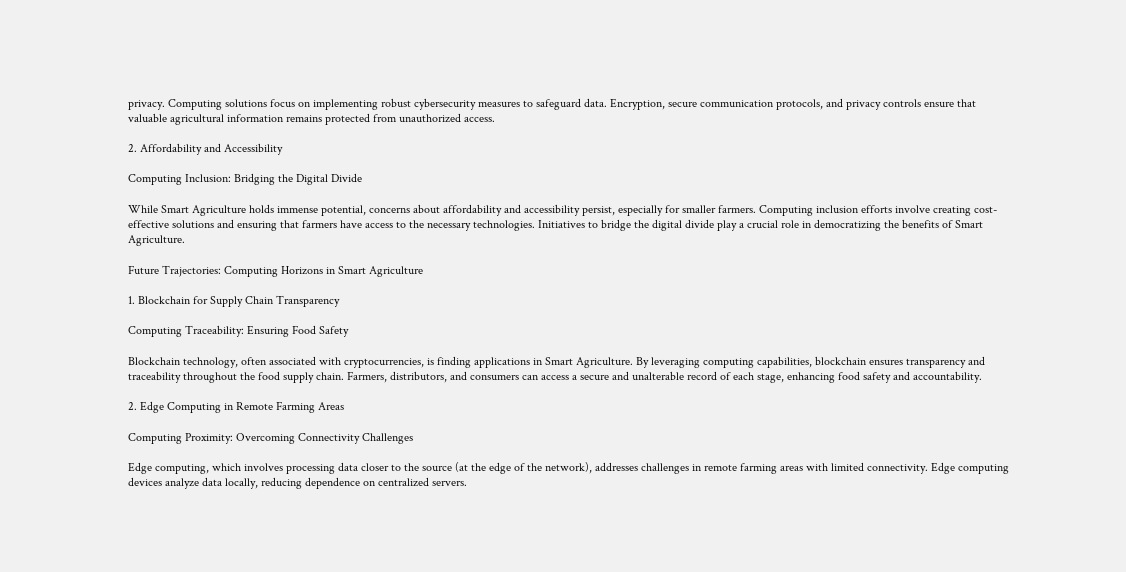privacy. Computing solutions focus on implementing robust cybersecurity measures to safeguard data. Encryption, secure communication protocols, and privacy controls ensure that valuable agricultural information remains protected from unauthorized access.

2. Affordability and Accessibility

Computing Inclusion: Bridging the Digital Divide

While Smart Agriculture holds immense potential, concerns about affordability and accessibility persist, especially for smaller farmers. Computing inclusion efforts involve creating cost-effective solutions and ensuring that farmers have access to the necessary technologies. Initiatives to bridge the digital divide play a crucial role in democratizing the benefits of Smart Agriculture.

Future Trajectories: Computing Horizons in Smart Agriculture

1. Blockchain for Supply Chain Transparency

Computing Traceability: Ensuring Food Safety

Blockchain technology, often associated with cryptocurrencies, is finding applications in Smart Agriculture. By leveraging computing capabilities, blockchain ensures transparency and traceability throughout the food supply chain. Farmers, distributors, and consumers can access a secure and unalterable record of each stage, enhancing food safety and accountability.

2. Edge Computing in Remote Farming Areas

Computing Proximity: Overcoming Connectivity Challenges

Edge computing, which involves processing data closer to the source (at the edge of the network), addresses challenges in remote farming areas with limited connectivity. Edge computing devices analyze data locally, reducing dependence on centralized servers.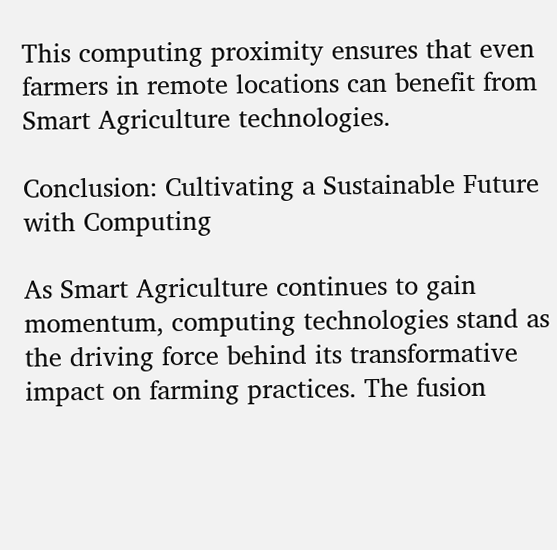This computing proximity ensures that even farmers in remote locations can benefit from Smart Agriculture technologies.

Conclusion: Cultivating a Sustainable Future with Computing

As Smart Agriculture continues to gain momentum, computing technologies stand as the driving force behind its transformative impact on farming practices. The fusion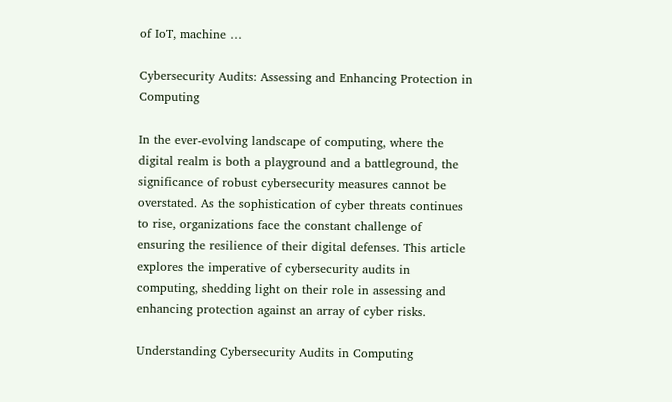of IoT, machine …

Cybersecurity Audits: Assessing and Enhancing Protection in Computing

In the ever-evolving landscape of computing, where the digital realm is both a playground and a battleground, the significance of robust cybersecurity measures cannot be overstated. As the sophistication of cyber threats continues to rise, organizations face the constant challenge of ensuring the resilience of their digital defenses. This article explores the imperative of cybersecurity audits in computing, shedding light on their role in assessing and enhancing protection against an array of cyber risks.

Understanding Cybersecurity Audits in Computing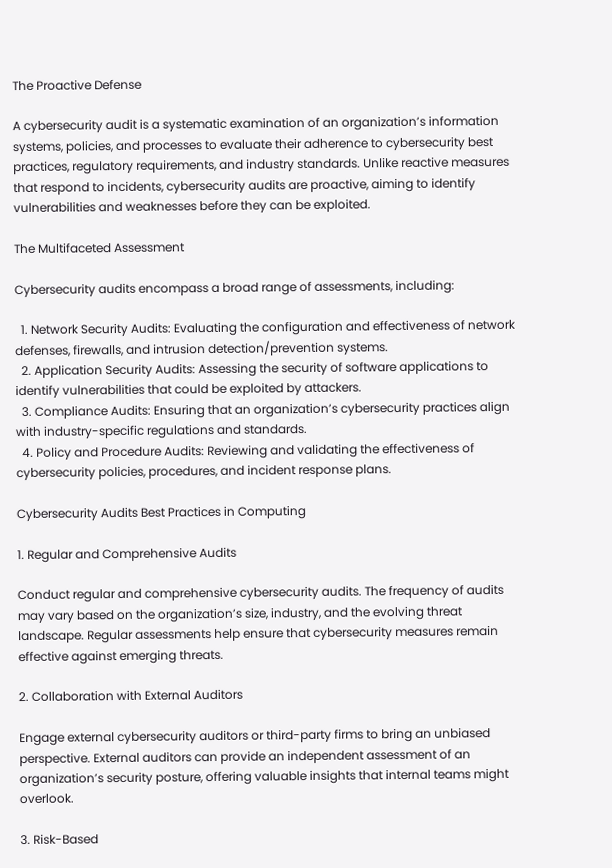The Proactive Defense

A cybersecurity audit is a systematic examination of an organization’s information systems, policies, and processes to evaluate their adherence to cybersecurity best practices, regulatory requirements, and industry standards. Unlike reactive measures that respond to incidents, cybersecurity audits are proactive, aiming to identify vulnerabilities and weaknesses before they can be exploited.

The Multifaceted Assessment

Cybersecurity audits encompass a broad range of assessments, including:

  1. Network Security Audits: Evaluating the configuration and effectiveness of network defenses, firewalls, and intrusion detection/prevention systems.
  2. Application Security Audits: Assessing the security of software applications to identify vulnerabilities that could be exploited by attackers.
  3. Compliance Audits: Ensuring that an organization’s cybersecurity practices align with industry-specific regulations and standards.
  4. Policy and Procedure Audits: Reviewing and validating the effectiveness of cybersecurity policies, procedures, and incident response plans.

Cybersecurity Audits Best Practices in Computing

1. Regular and Comprehensive Audits

Conduct regular and comprehensive cybersecurity audits. The frequency of audits may vary based on the organization’s size, industry, and the evolving threat landscape. Regular assessments help ensure that cybersecurity measures remain effective against emerging threats.

2. Collaboration with External Auditors

Engage external cybersecurity auditors or third-party firms to bring an unbiased perspective. External auditors can provide an independent assessment of an organization’s security posture, offering valuable insights that internal teams might overlook.

3. Risk-Based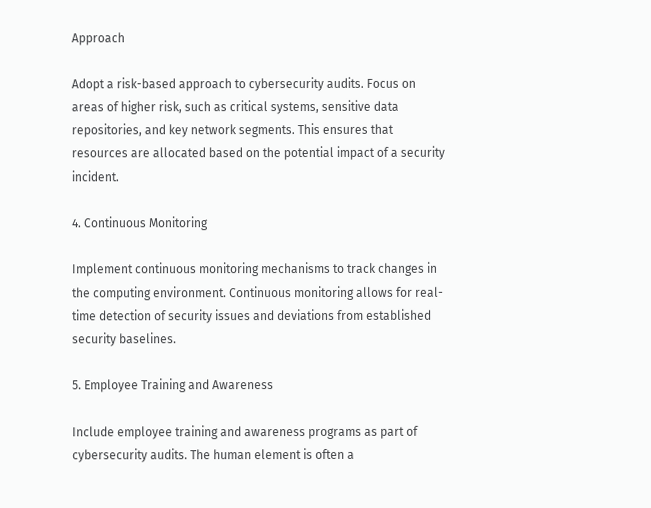Approach

Adopt a risk-based approach to cybersecurity audits. Focus on areas of higher risk, such as critical systems, sensitive data repositories, and key network segments. This ensures that resources are allocated based on the potential impact of a security incident.

4. Continuous Monitoring

Implement continuous monitoring mechanisms to track changes in the computing environment. Continuous monitoring allows for real-time detection of security issues and deviations from established security baselines.

5. Employee Training and Awareness

Include employee training and awareness programs as part of cybersecurity audits. The human element is often a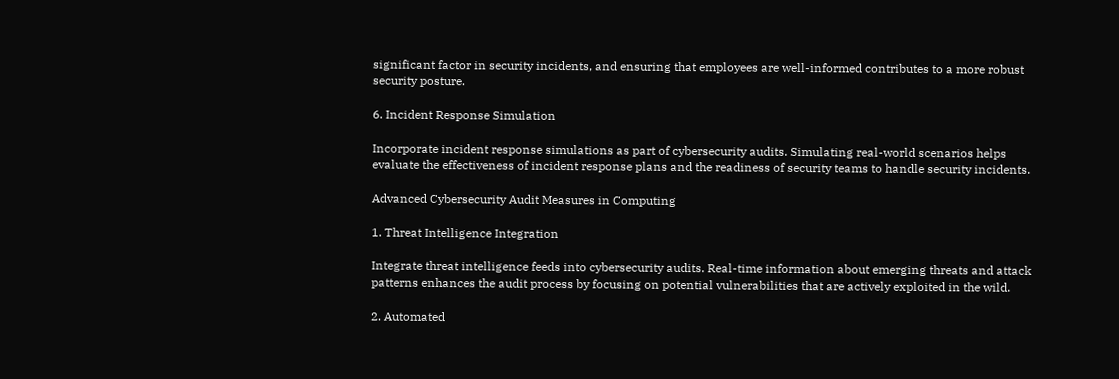significant factor in security incidents, and ensuring that employees are well-informed contributes to a more robust security posture.

6. Incident Response Simulation

Incorporate incident response simulations as part of cybersecurity audits. Simulating real-world scenarios helps evaluate the effectiveness of incident response plans and the readiness of security teams to handle security incidents.

Advanced Cybersecurity Audit Measures in Computing

1. Threat Intelligence Integration

Integrate threat intelligence feeds into cybersecurity audits. Real-time information about emerging threats and attack patterns enhances the audit process by focusing on potential vulnerabilities that are actively exploited in the wild.

2. Automated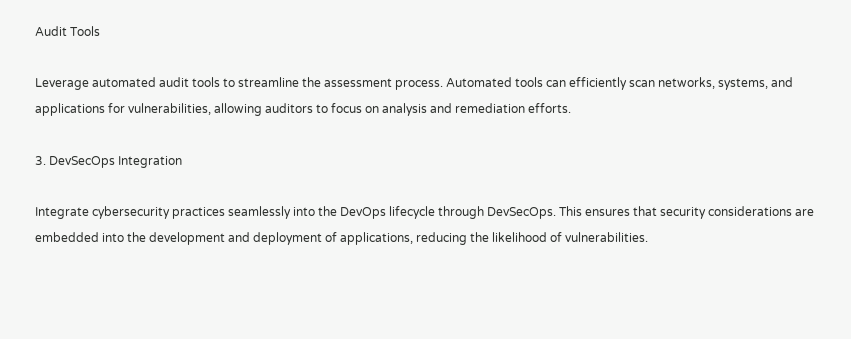Audit Tools

Leverage automated audit tools to streamline the assessment process. Automated tools can efficiently scan networks, systems, and applications for vulnerabilities, allowing auditors to focus on analysis and remediation efforts.

3. DevSecOps Integration

Integrate cybersecurity practices seamlessly into the DevOps lifecycle through DevSecOps. This ensures that security considerations are embedded into the development and deployment of applications, reducing the likelihood of vulnerabilities.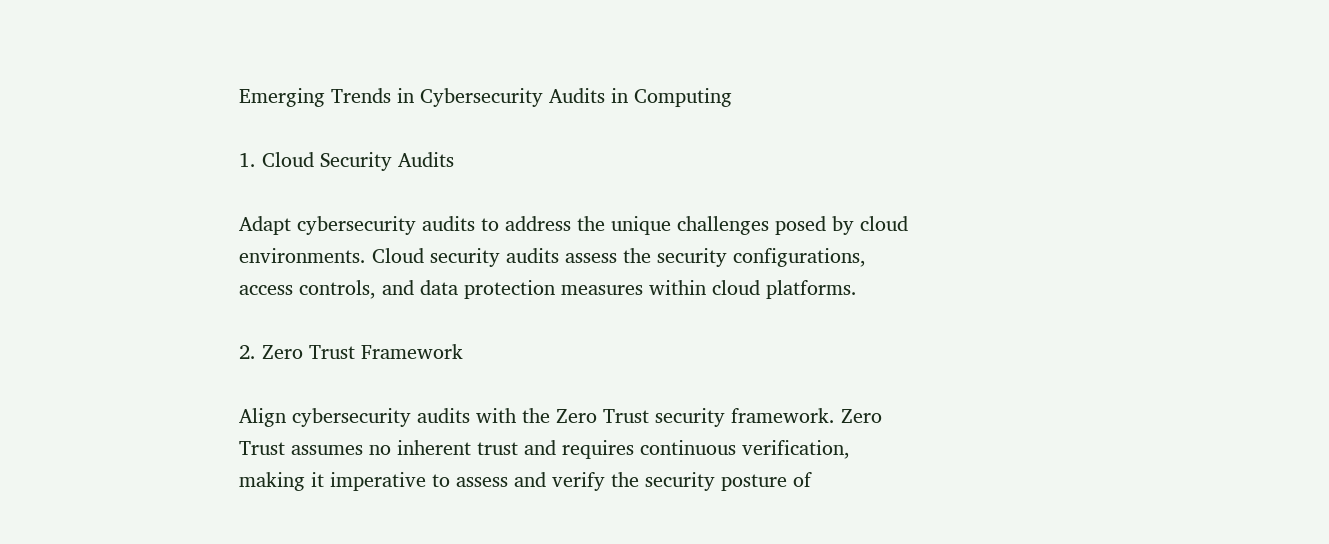Emerging Trends in Cybersecurity Audits in Computing

1. Cloud Security Audits

Adapt cybersecurity audits to address the unique challenges posed by cloud environments. Cloud security audits assess the security configurations, access controls, and data protection measures within cloud platforms.

2. Zero Trust Framework

Align cybersecurity audits with the Zero Trust security framework. Zero Trust assumes no inherent trust and requires continuous verification, making it imperative to assess and verify the security posture of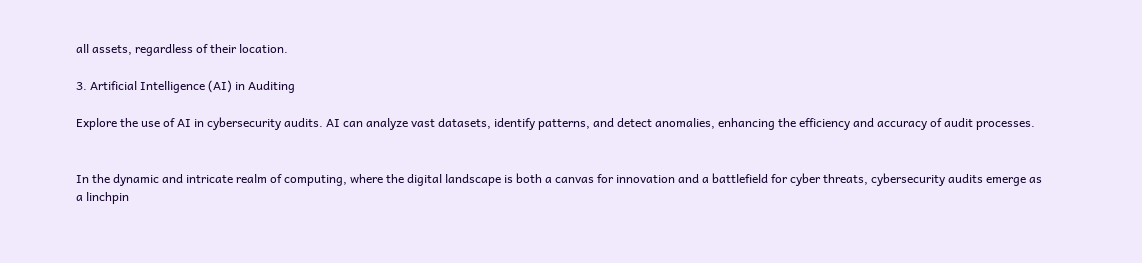all assets, regardless of their location.

3. Artificial Intelligence (AI) in Auditing

Explore the use of AI in cybersecurity audits. AI can analyze vast datasets, identify patterns, and detect anomalies, enhancing the efficiency and accuracy of audit processes.


In the dynamic and intricate realm of computing, where the digital landscape is both a canvas for innovation and a battlefield for cyber threats, cybersecurity audits emerge as a linchpin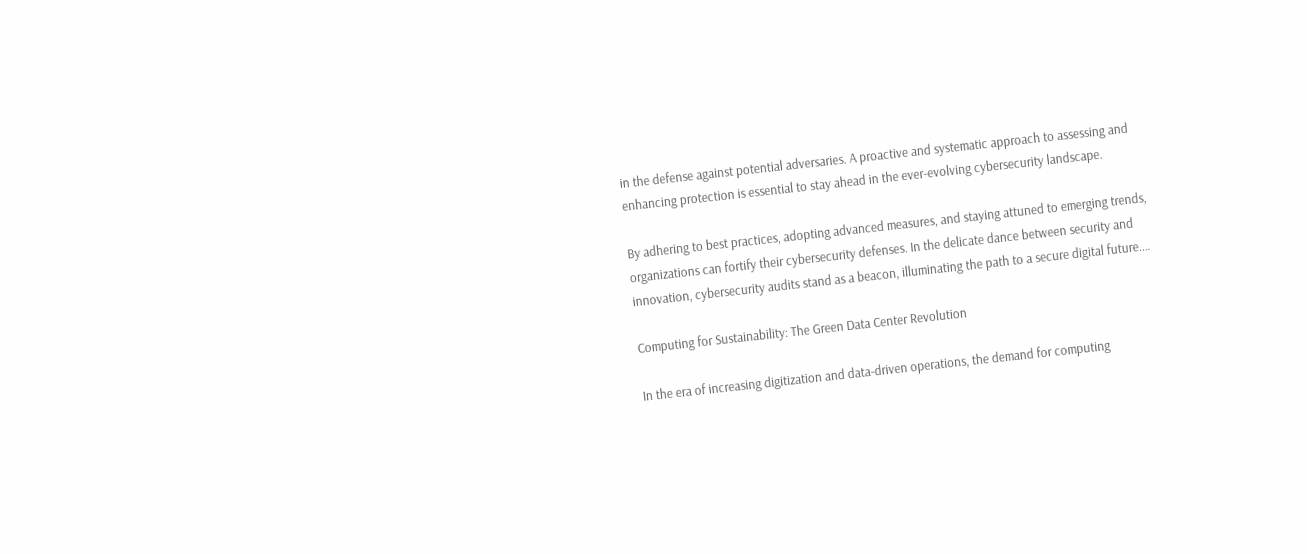in the defense against potential adversaries. A proactive and systematic approach to assessing and enhancing protection is essential to stay ahead in the ever-evolving cybersecurity landscape.

By adhering to best practices, adopting advanced measures, and staying attuned to emerging trends, organizations can fortify their cybersecurity defenses. In the delicate dance between security and innovation, cybersecurity audits stand as a beacon, illuminating the path to a secure digital future.…

Computing for Sustainability: The Green Data Center Revolution

In the era of increasing digitization and data-driven operations, the demand for computing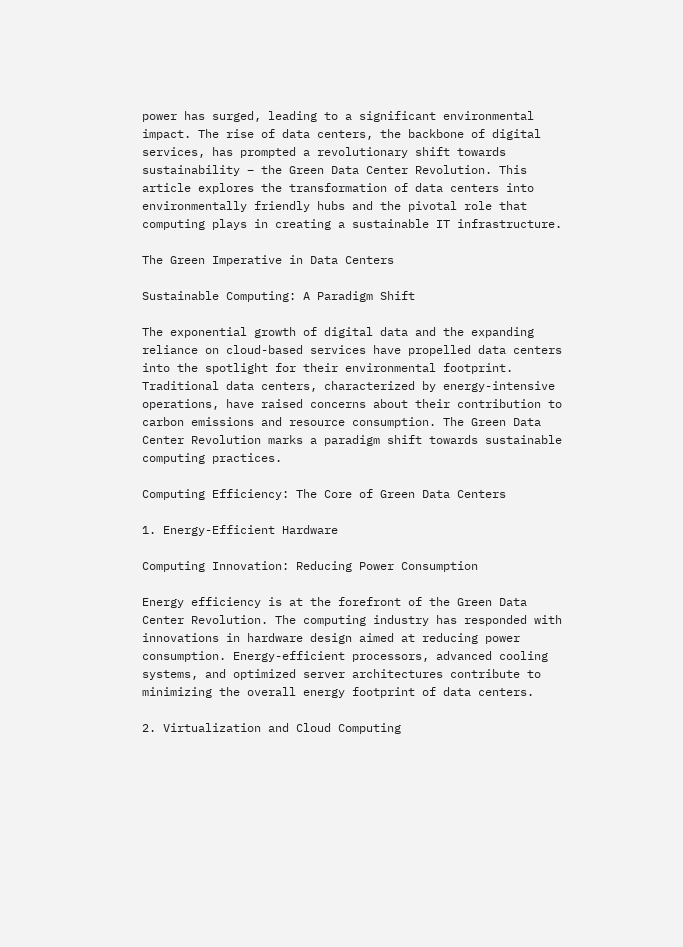power has surged, leading to a significant environmental impact. The rise of data centers, the backbone of digital services, has prompted a revolutionary shift towards sustainability – the Green Data Center Revolution. This article explores the transformation of data centers into environmentally friendly hubs and the pivotal role that computing plays in creating a sustainable IT infrastructure.

The Green Imperative in Data Centers

Sustainable Computing: A Paradigm Shift

The exponential growth of digital data and the expanding reliance on cloud-based services have propelled data centers into the spotlight for their environmental footprint. Traditional data centers, characterized by energy-intensive operations, have raised concerns about their contribution to carbon emissions and resource consumption. The Green Data Center Revolution marks a paradigm shift towards sustainable computing practices.

Computing Efficiency: The Core of Green Data Centers

1. Energy-Efficient Hardware

Computing Innovation: Reducing Power Consumption

Energy efficiency is at the forefront of the Green Data Center Revolution. The computing industry has responded with innovations in hardware design aimed at reducing power consumption. Energy-efficient processors, advanced cooling systems, and optimized server architectures contribute to minimizing the overall energy footprint of data centers.

2. Virtualization and Cloud Computing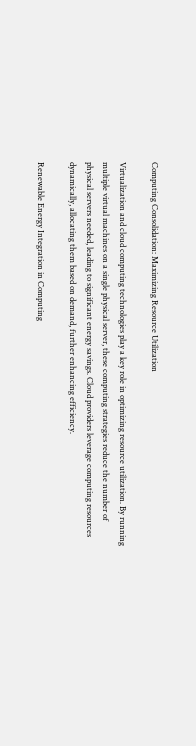Computing Consolidation: Maximizing Resource Utilization

Virtualization and cloud computing technologies play a key role in optimizing resource utilization. By running multiple virtual machines on a single physical server, these computing strategies reduce the number of physical servers needed, leading to significant energy savings. Cloud providers leverage computing resources dynamically, allocating them based on demand, further enhancing efficiency.

Renewable Energy Integration in Computing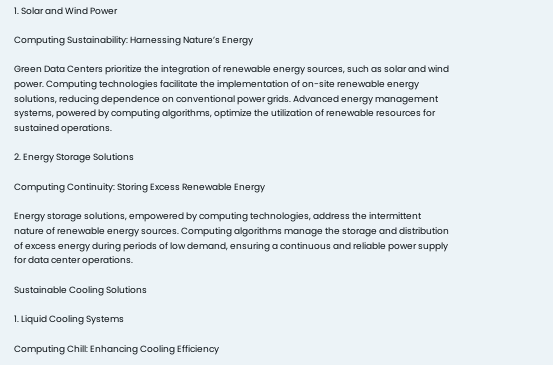1. Solar and Wind Power

Computing Sustainability: Harnessing Nature’s Energy

Green Data Centers prioritize the integration of renewable energy sources, such as solar and wind power. Computing technologies facilitate the implementation of on-site renewable energy solutions, reducing dependence on conventional power grids. Advanced energy management systems, powered by computing algorithms, optimize the utilization of renewable resources for sustained operations.

2. Energy Storage Solutions

Computing Continuity: Storing Excess Renewable Energy

Energy storage solutions, empowered by computing technologies, address the intermittent nature of renewable energy sources. Computing algorithms manage the storage and distribution of excess energy during periods of low demand, ensuring a continuous and reliable power supply for data center operations.

Sustainable Cooling Solutions

1. Liquid Cooling Systems

Computing Chill: Enhancing Cooling Efficiency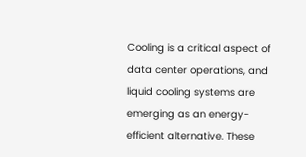Cooling is a critical aspect of data center operations, and liquid cooling systems are emerging as an energy-efficient alternative. These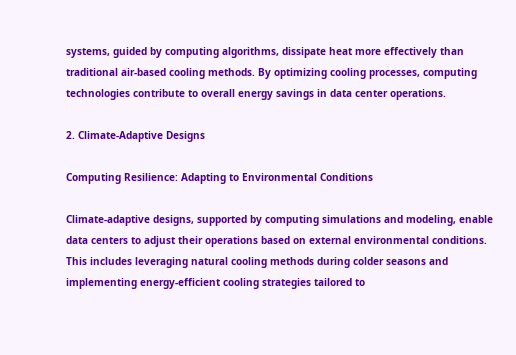systems, guided by computing algorithms, dissipate heat more effectively than traditional air-based cooling methods. By optimizing cooling processes, computing technologies contribute to overall energy savings in data center operations.

2. Climate-Adaptive Designs

Computing Resilience: Adapting to Environmental Conditions

Climate-adaptive designs, supported by computing simulations and modeling, enable data centers to adjust their operations based on external environmental conditions. This includes leveraging natural cooling methods during colder seasons and implementing energy-efficient cooling strategies tailored to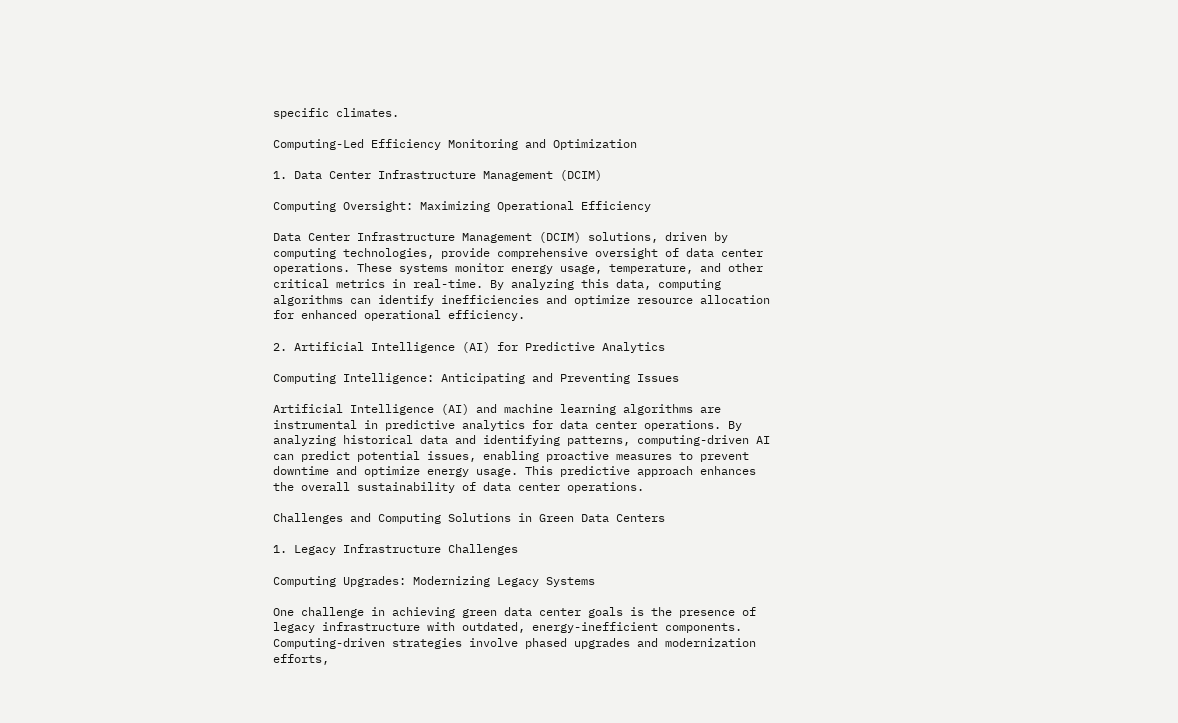specific climates.

Computing-Led Efficiency Monitoring and Optimization

1. Data Center Infrastructure Management (DCIM)

Computing Oversight: Maximizing Operational Efficiency

Data Center Infrastructure Management (DCIM) solutions, driven by computing technologies, provide comprehensive oversight of data center operations. These systems monitor energy usage, temperature, and other critical metrics in real-time. By analyzing this data, computing algorithms can identify inefficiencies and optimize resource allocation for enhanced operational efficiency.

2. Artificial Intelligence (AI) for Predictive Analytics

Computing Intelligence: Anticipating and Preventing Issues

Artificial Intelligence (AI) and machine learning algorithms are instrumental in predictive analytics for data center operations. By analyzing historical data and identifying patterns, computing-driven AI can predict potential issues, enabling proactive measures to prevent downtime and optimize energy usage. This predictive approach enhances the overall sustainability of data center operations.

Challenges and Computing Solutions in Green Data Centers

1. Legacy Infrastructure Challenges

Computing Upgrades: Modernizing Legacy Systems

One challenge in achieving green data center goals is the presence of legacy infrastructure with outdated, energy-inefficient components. Computing-driven strategies involve phased upgrades and modernization efforts,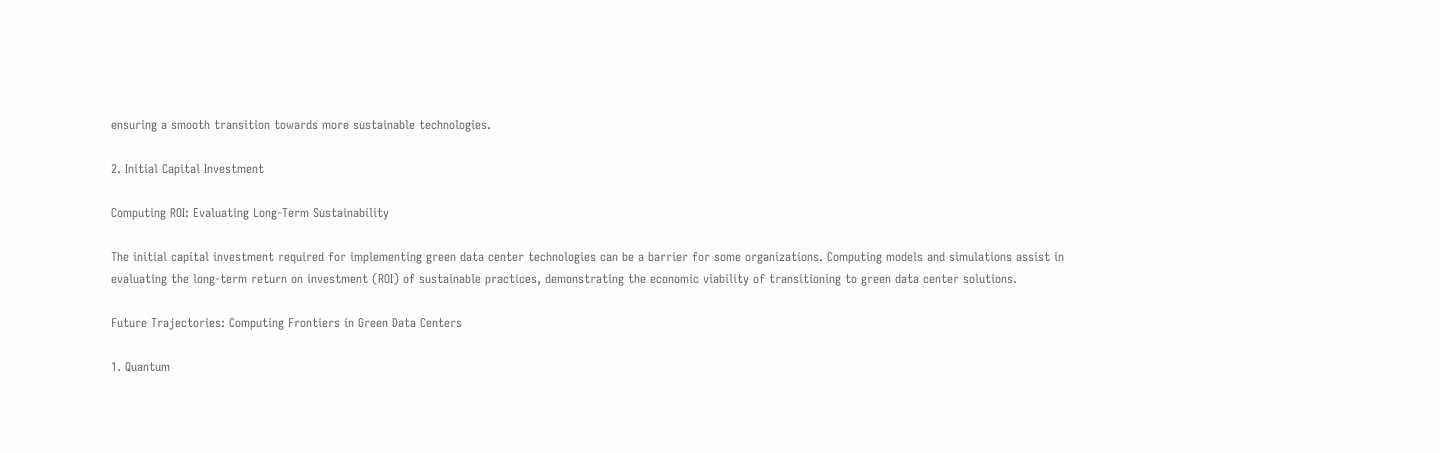ensuring a smooth transition towards more sustainable technologies.

2. Initial Capital Investment

Computing ROI: Evaluating Long-Term Sustainability

The initial capital investment required for implementing green data center technologies can be a barrier for some organizations. Computing models and simulations assist in evaluating the long-term return on investment (ROI) of sustainable practices, demonstrating the economic viability of transitioning to green data center solutions.

Future Trajectories: Computing Frontiers in Green Data Centers

1. Quantum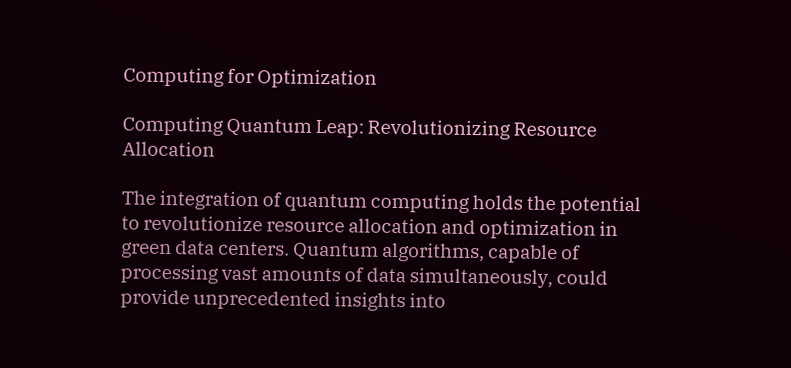Computing for Optimization

Computing Quantum Leap: Revolutionizing Resource Allocation

The integration of quantum computing holds the potential to revolutionize resource allocation and optimization in green data centers. Quantum algorithms, capable of processing vast amounts of data simultaneously, could provide unprecedented insights into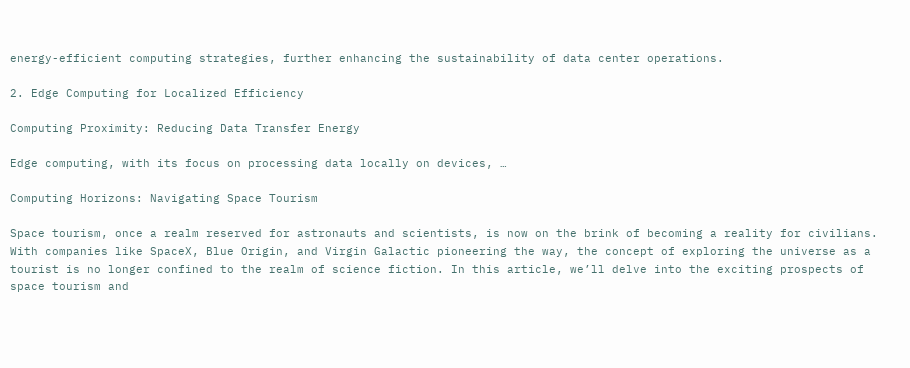energy-efficient computing strategies, further enhancing the sustainability of data center operations.

2. Edge Computing for Localized Efficiency

Computing Proximity: Reducing Data Transfer Energy

Edge computing, with its focus on processing data locally on devices, …

Computing Horizons: Navigating Space Tourism

Space tourism, once a realm reserved for astronauts and scientists, is now on the brink of becoming a reality for civilians. With companies like SpaceX, Blue Origin, and Virgin Galactic pioneering the way, the concept of exploring the universe as a tourist is no longer confined to the realm of science fiction. In this article, we’ll delve into the exciting prospects of space tourism and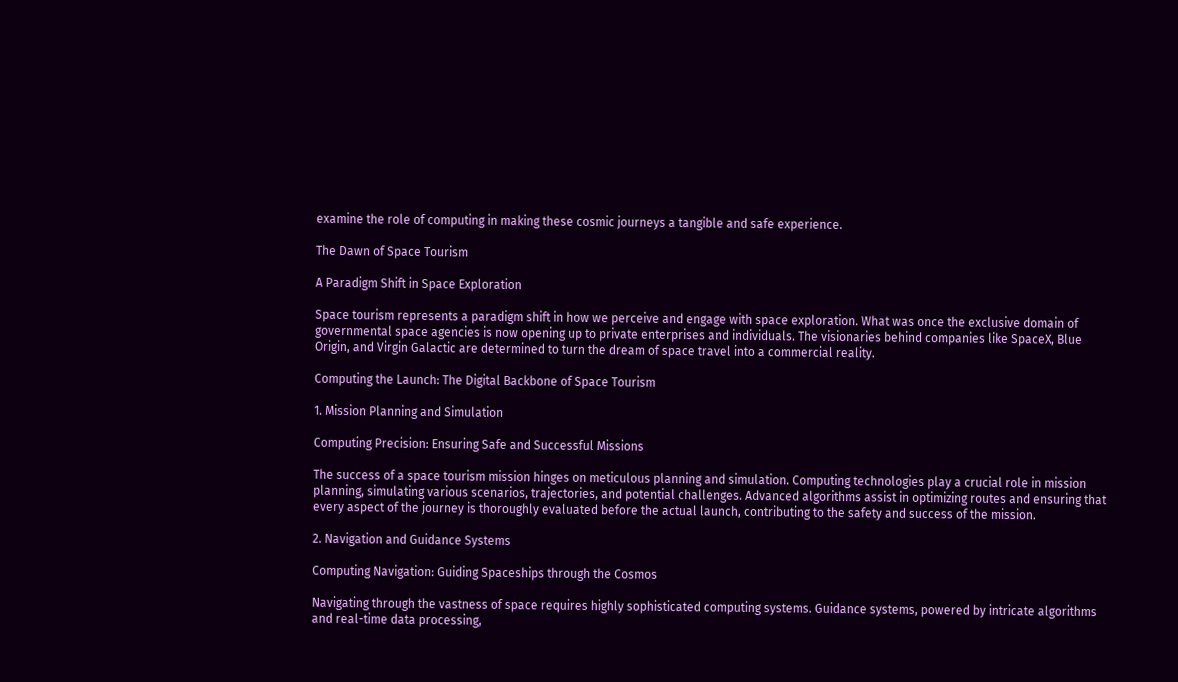examine the role of computing in making these cosmic journeys a tangible and safe experience.

The Dawn of Space Tourism

A Paradigm Shift in Space Exploration

Space tourism represents a paradigm shift in how we perceive and engage with space exploration. What was once the exclusive domain of governmental space agencies is now opening up to private enterprises and individuals. The visionaries behind companies like SpaceX, Blue Origin, and Virgin Galactic are determined to turn the dream of space travel into a commercial reality.

Computing the Launch: The Digital Backbone of Space Tourism

1. Mission Planning and Simulation

Computing Precision: Ensuring Safe and Successful Missions

The success of a space tourism mission hinges on meticulous planning and simulation. Computing technologies play a crucial role in mission planning, simulating various scenarios, trajectories, and potential challenges. Advanced algorithms assist in optimizing routes and ensuring that every aspect of the journey is thoroughly evaluated before the actual launch, contributing to the safety and success of the mission.

2. Navigation and Guidance Systems

Computing Navigation: Guiding Spaceships through the Cosmos

Navigating through the vastness of space requires highly sophisticated computing systems. Guidance systems, powered by intricate algorithms and real-time data processing,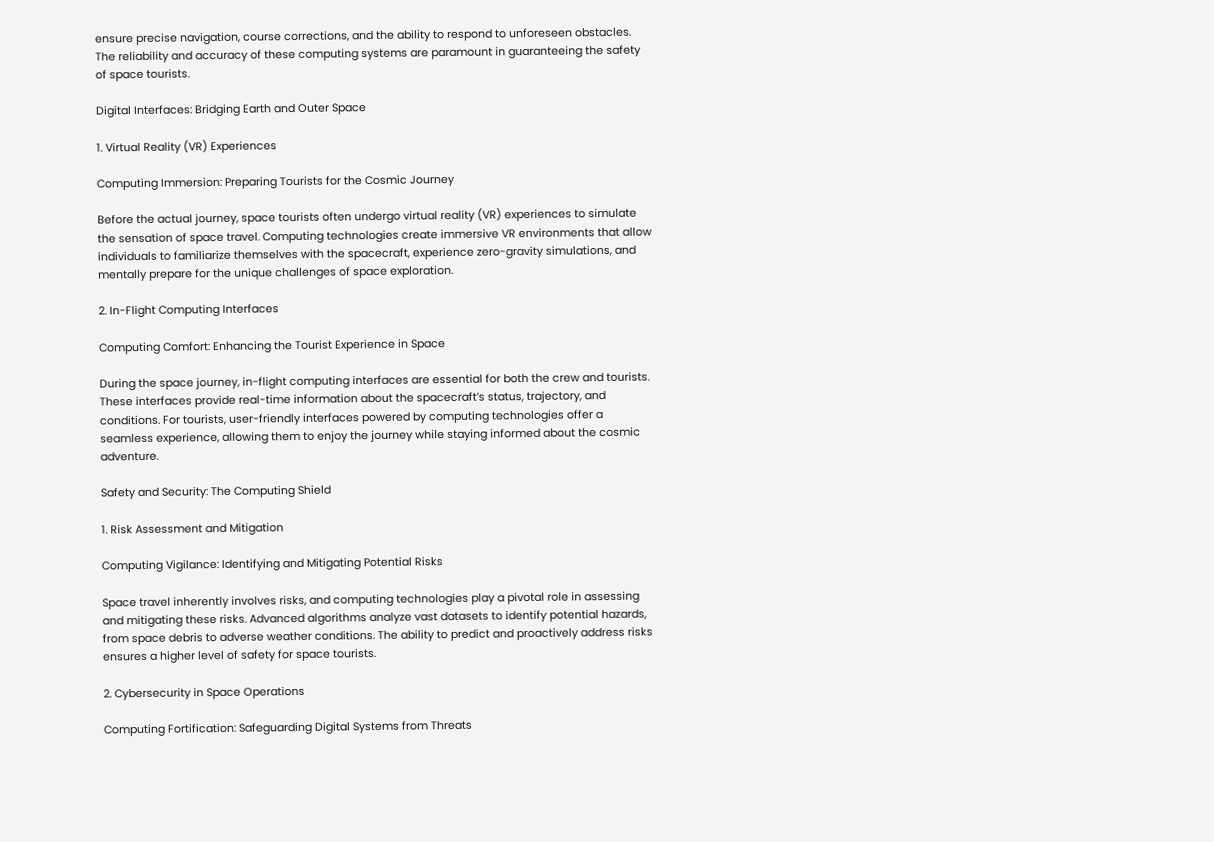ensure precise navigation, course corrections, and the ability to respond to unforeseen obstacles. The reliability and accuracy of these computing systems are paramount in guaranteeing the safety of space tourists.

Digital Interfaces: Bridging Earth and Outer Space

1. Virtual Reality (VR) Experiences

Computing Immersion: Preparing Tourists for the Cosmic Journey

Before the actual journey, space tourists often undergo virtual reality (VR) experiences to simulate the sensation of space travel. Computing technologies create immersive VR environments that allow individuals to familiarize themselves with the spacecraft, experience zero-gravity simulations, and mentally prepare for the unique challenges of space exploration.

2. In-Flight Computing Interfaces

Computing Comfort: Enhancing the Tourist Experience in Space

During the space journey, in-flight computing interfaces are essential for both the crew and tourists. These interfaces provide real-time information about the spacecraft’s status, trajectory, and conditions. For tourists, user-friendly interfaces powered by computing technologies offer a seamless experience, allowing them to enjoy the journey while staying informed about the cosmic adventure.

Safety and Security: The Computing Shield

1. Risk Assessment and Mitigation

Computing Vigilance: Identifying and Mitigating Potential Risks

Space travel inherently involves risks, and computing technologies play a pivotal role in assessing and mitigating these risks. Advanced algorithms analyze vast datasets to identify potential hazards, from space debris to adverse weather conditions. The ability to predict and proactively address risks ensures a higher level of safety for space tourists.

2. Cybersecurity in Space Operations

Computing Fortification: Safeguarding Digital Systems from Threats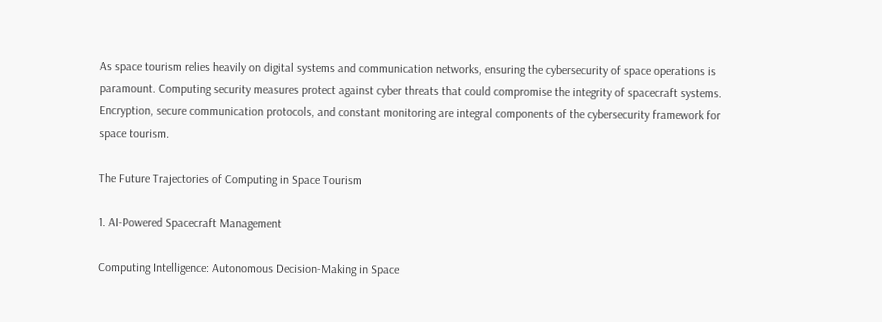As space tourism relies heavily on digital systems and communication networks, ensuring the cybersecurity of space operations is paramount. Computing security measures protect against cyber threats that could compromise the integrity of spacecraft systems. Encryption, secure communication protocols, and constant monitoring are integral components of the cybersecurity framework for space tourism.

The Future Trajectories of Computing in Space Tourism

1. AI-Powered Spacecraft Management

Computing Intelligence: Autonomous Decision-Making in Space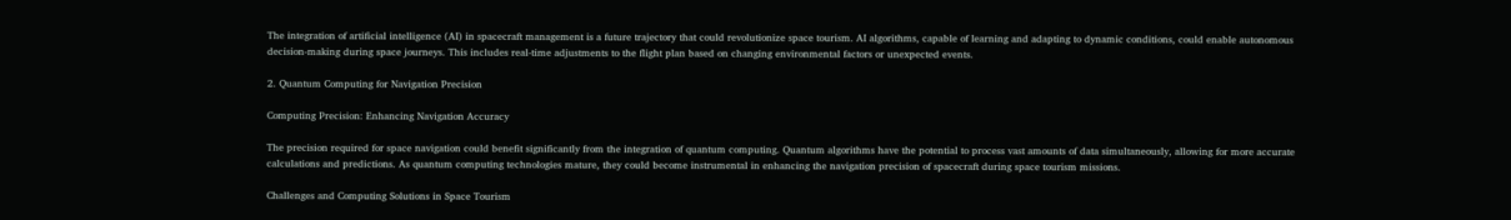The integration of artificial intelligence (AI) in spacecraft management is a future trajectory that could revolutionize space tourism. AI algorithms, capable of learning and adapting to dynamic conditions, could enable autonomous decision-making during space journeys. This includes real-time adjustments to the flight plan based on changing environmental factors or unexpected events.

2. Quantum Computing for Navigation Precision

Computing Precision: Enhancing Navigation Accuracy

The precision required for space navigation could benefit significantly from the integration of quantum computing. Quantum algorithms have the potential to process vast amounts of data simultaneously, allowing for more accurate calculations and predictions. As quantum computing technologies mature, they could become instrumental in enhancing the navigation precision of spacecraft during space tourism missions.

Challenges and Computing Solutions in Space Tourism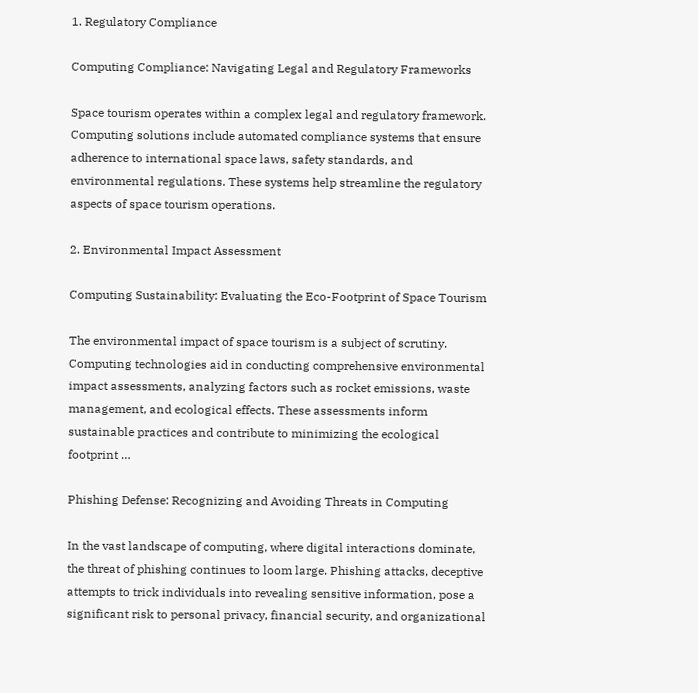1. Regulatory Compliance

Computing Compliance: Navigating Legal and Regulatory Frameworks

Space tourism operates within a complex legal and regulatory framework. Computing solutions include automated compliance systems that ensure adherence to international space laws, safety standards, and environmental regulations. These systems help streamline the regulatory aspects of space tourism operations.

2. Environmental Impact Assessment

Computing Sustainability: Evaluating the Eco-Footprint of Space Tourism

The environmental impact of space tourism is a subject of scrutiny. Computing technologies aid in conducting comprehensive environmental impact assessments, analyzing factors such as rocket emissions, waste management, and ecological effects. These assessments inform sustainable practices and contribute to minimizing the ecological footprint …

Phishing Defense: Recognizing and Avoiding Threats in Computing

In the vast landscape of computing, where digital interactions dominate, the threat of phishing continues to loom large. Phishing attacks, deceptive attempts to trick individuals into revealing sensitive information, pose a significant risk to personal privacy, financial security, and organizational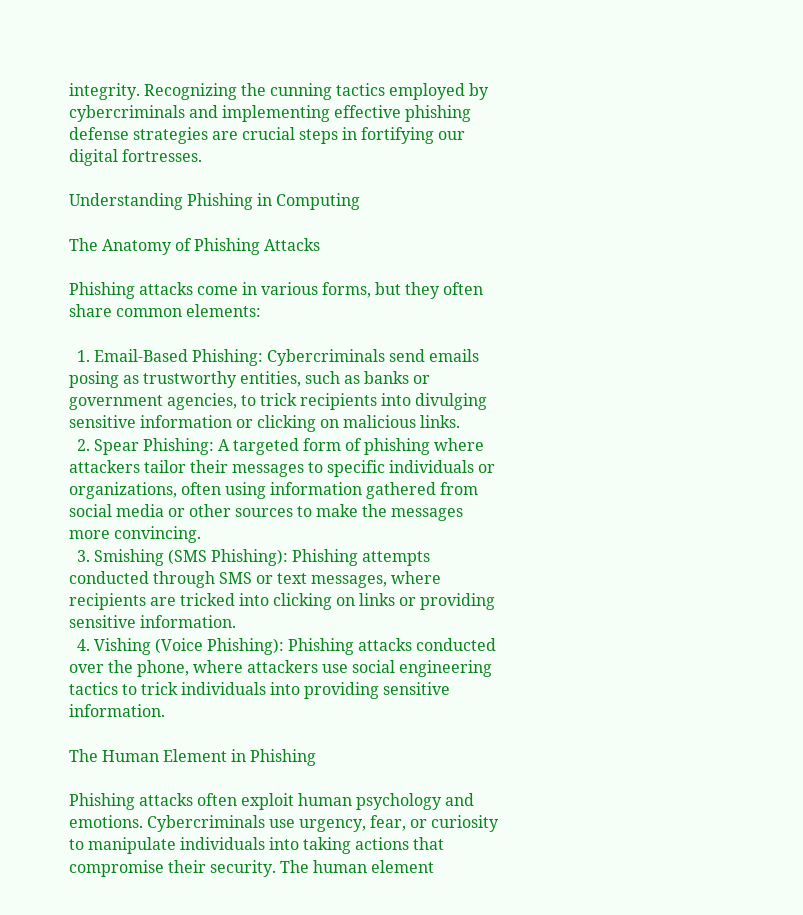integrity. Recognizing the cunning tactics employed by cybercriminals and implementing effective phishing defense strategies are crucial steps in fortifying our digital fortresses.

Understanding Phishing in Computing

The Anatomy of Phishing Attacks

Phishing attacks come in various forms, but they often share common elements:

  1. Email-Based Phishing: Cybercriminals send emails posing as trustworthy entities, such as banks or government agencies, to trick recipients into divulging sensitive information or clicking on malicious links.
  2. Spear Phishing: A targeted form of phishing where attackers tailor their messages to specific individuals or organizations, often using information gathered from social media or other sources to make the messages more convincing.
  3. Smishing (SMS Phishing): Phishing attempts conducted through SMS or text messages, where recipients are tricked into clicking on links or providing sensitive information.
  4. Vishing (Voice Phishing): Phishing attacks conducted over the phone, where attackers use social engineering tactics to trick individuals into providing sensitive information.

The Human Element in Phishing

Phishing attacks often exploit human psychology and emotions. Cybercriminals use urgency, fear, or curiosity to manipulate individuals into taking actions that compromise their security. The human element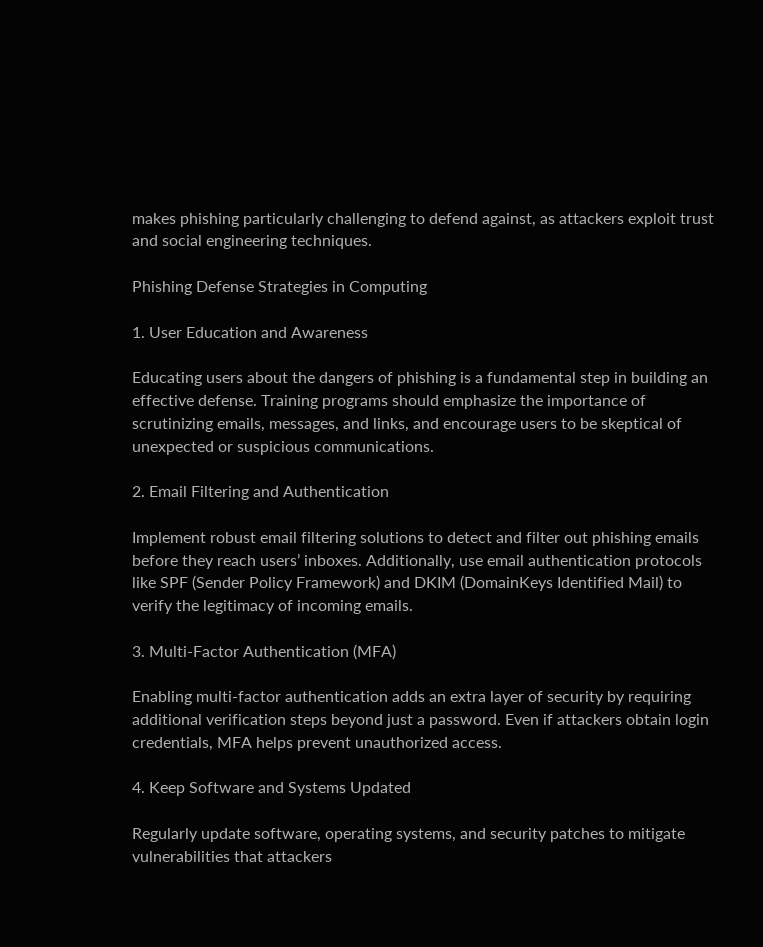makes phishing particularly challenging to defend against, as attackers exploit trust and social engineering techniques.

Phishing Defense Strategies in Computing

1. User Education and Awareness

Educating users about the dangers of phishing is a fundamental step in building an effective defense. Training programs should emphasize the importance of scrutinizing emails, messages, and links, and encourage users to be skeptical of unexpected or suspicious communications.

2. Email Filtering and Authentication

Implement robust email filtering solutions to detect and filter out phishing emails before they reach users’ inboxes. Additionally, use email authentication protocols like SPF (Sender Policy Framework) and DKIM (DomainKeys Identified Mail) to verify the legitimacy of incoming emails.

3. Multi-Factor Authentication (MFA)

Enabling multi-factor authentication adds an extra layer of security by requiring additional verification steps beyond just a password. Even if attackers obtain login credentials, MFA helps prevent unauthorized access.

4. Keep Software and Systems Updated

Regularly update software, operating systems, and security patches to mitigate vulnerabilities that attackers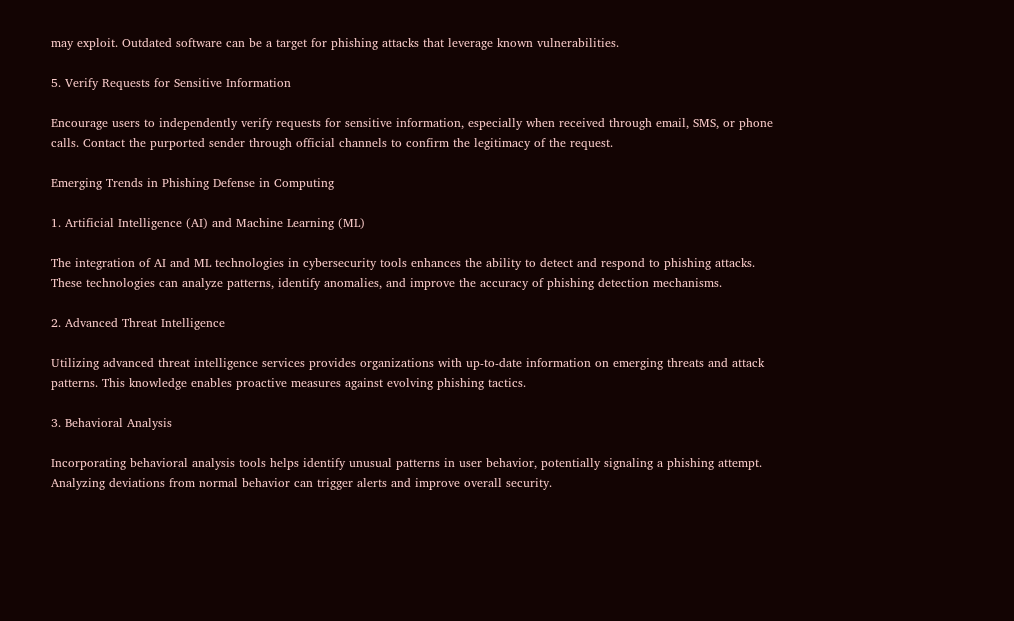may exploit. Outdated software can be a target for phishing attacks that leverage known vulnerabilities.

5. Verify Requests for Sensitive Information

Encourage users to independently verify requests for sensitive information, especially when received through email, SMS, or phone calls. Contact the purported sender through official channels to confirm the legitimacy of the request.

Emerging Trends in Phishing Defense in Computing

1. Artificial Intelligence (AI) and Machine Learning (ML)

The integration of AI and ML technologies in cybersecurity tools enhances the ability to detect and respond to phishing attacks. These technologies can analyze patterns, identify anomalies, and improve the accuracy of phishing detection mechanisms.

2. Advanced Threat Intelligence

Utilizing advanced threat intelligence services provides organizations with up-to-date information on emerging threats and attack patterns. This knowledge enables proactive measures against evolving phishing tactics.

3. Behavioral Analysis

Incorporating behavioral analysis tools helps identify unusual patterns in user behavior, potentially signaling a phishing attempt. Analyzing deviations from normal behavior can trigger alerts and improve overall security.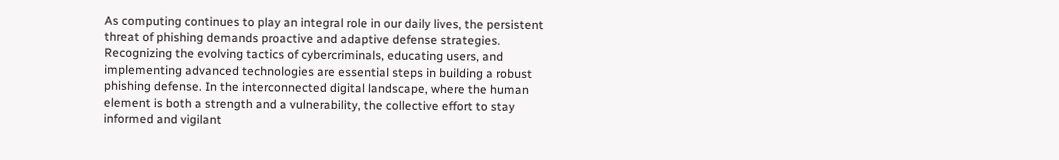As computing continues to play an integral role in our daily lives, the persistent threat of phishing demands proactive and adaptive defense strategies. Recognizing the evolving tactics of cybercriminals, educating users, and implementing advanced technologies are essential steps in building a robust phishing defense. In the interconnected digital landscape, where the human element is both a strength and a vulnerability, the collective effort to stay informed and vigilant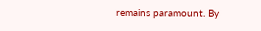remains paramount. By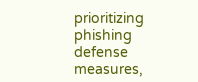prioritizing phishing defense measures,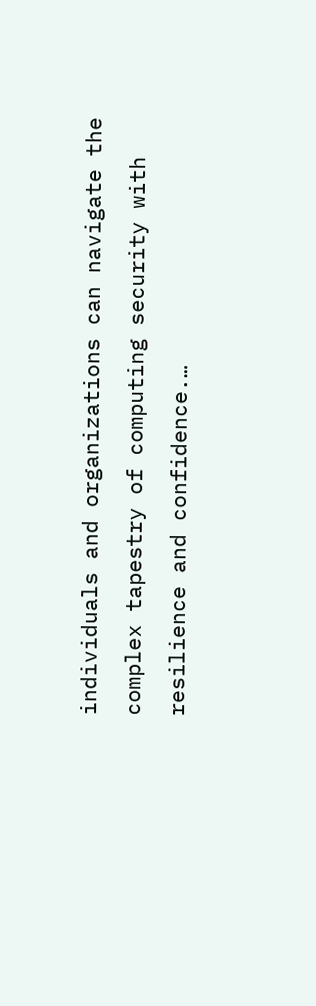individuals and organizations can navigate the complex tapestry of computing security with resilience and confidence.…